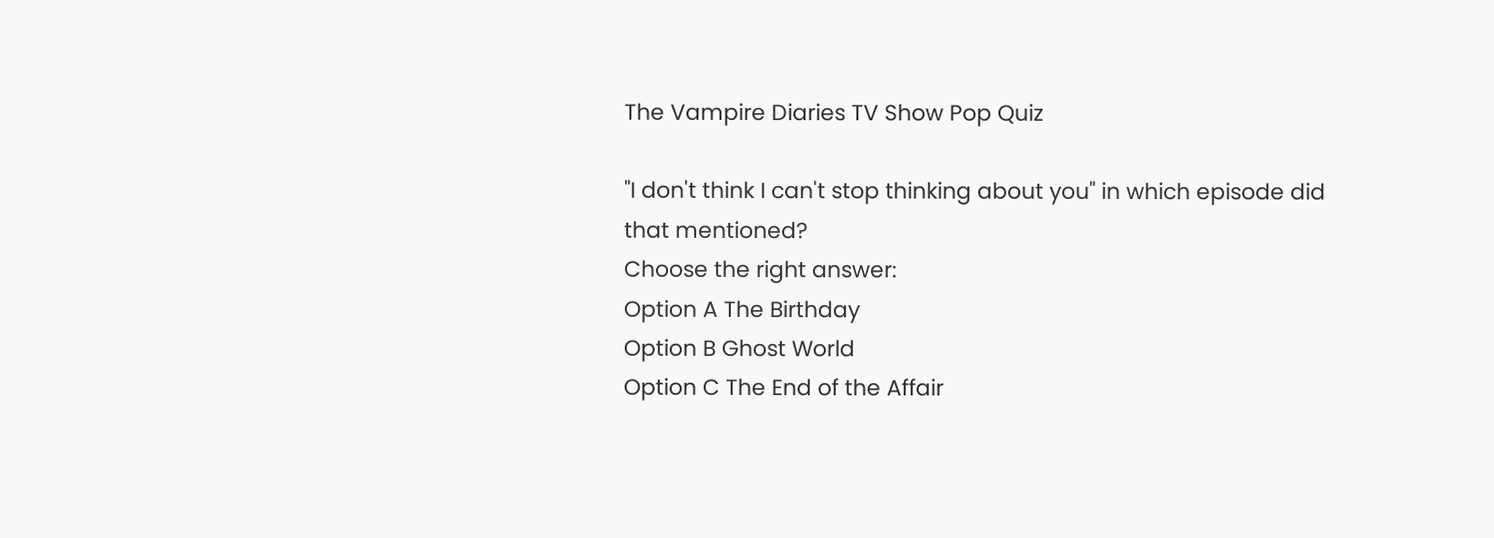The Vampire Diaries TV Show Pop Quiz

"I don't think I can't stop thinking about you" in which episode did that mentioned?
Choose the right answer:
Option A The Birthday
Option B Ghost World
Option C The End of the Affair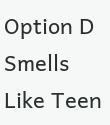Option D Smells Like Teen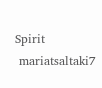Spirit
 mariatsaltaki7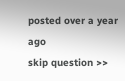posted over a year ago
skip question >>